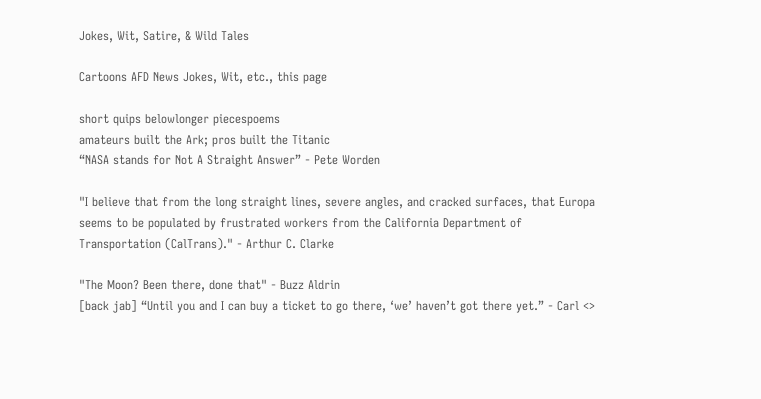Jokes, Wit, Satire, & Wild Tales

Cartoons AFD News Jokes, Wit, etc., this page

short quips belowlonger piecespoems
amateurs built the Ark; pros built the Titanic
“NASA stands for Not A Straight Answer” - Pete Worden

"I believe that from the long straight lines, severe angles, and cracked surfaces, that Europa seems to be populated by frustrated workers from the California Department of Transportation (CalTrans)." - Arthur C. Clarke

"The Moon? Been there, done that" - Buzz Aldrin
[back jab] “Until you and I can buy a ticket to go there, ‘we’ haven’t got there yet.” - Carl <>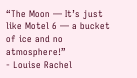“The Moon — It’s just like Motel 6 — a bucket of ice and no atmosphere!”
- Louise Rachel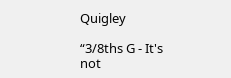Quigley

“3/8ths G - It's not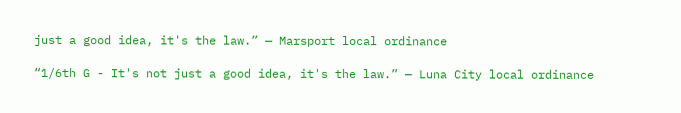just a good idea, it's the law.” — Marsport local ordinance

“1/6th G - It's not just a good idea, it's the law.” — Luna City local ordinance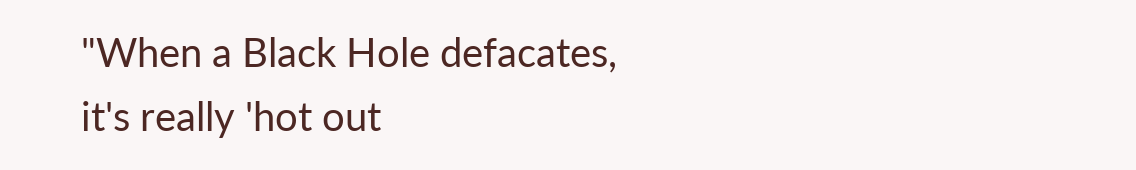"When a Black Hole defacates, it's really 'hot out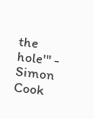the hole'" - Simon Cook